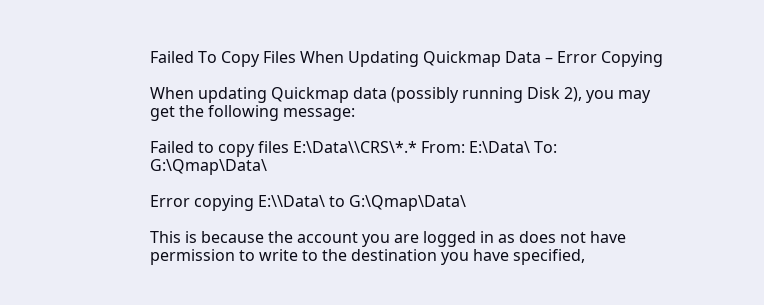Failed To Copy Files When Updating Quickmap Data – Error Copying

When updating Quickmap data (possibly running Disk 2), you may get the following message:

Failed to copy files E:\Data\\CRS\*.* From: E:\Data\ To: G:\Qmap\Data\

Error copying E:\\Data\ to G:\Qmap\Data\

This is because the account you are logged in as does not have permission to write to the destination you have specified,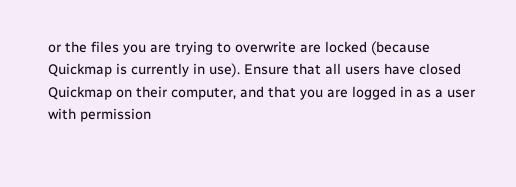or the files you are trying to overwrite are locked (because Quickmap is currently in use). Ensure that all users have closed Quickmap on their computer, and that you are logged in as a user with permission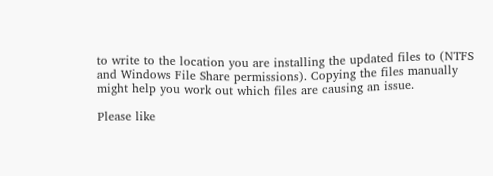to write to the location you are installing the updated files to (NTFS and Windows File Share permissions). Copying the files manually might help you work out which files are causing an issue.

Please like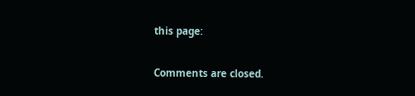this page:

Comments are closed.